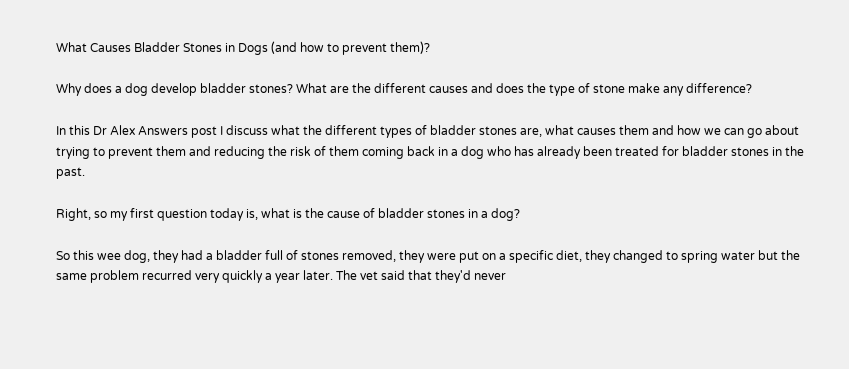What Causes Bladder Stones in Dogs (and how to prevent them)?

Why does a dog develop bladder stones? What are the different causes and does the type of stone make any difference?

In this Dr Alex Answers post I discuss what the different types of bladder stones are, what causes them and how we can go about trying to prevent them and reducing the risk of them coming back in a dog who has already been treated for bladder stones in the past.

Right, so my first question today is, what is the cause of bladder stones in a dog?

So this wee dog, they had a bladder full of stones removed, they were put on a specific diet, they changed to spring water but the same problem recurred very quickly a year later. The vet said that they'd never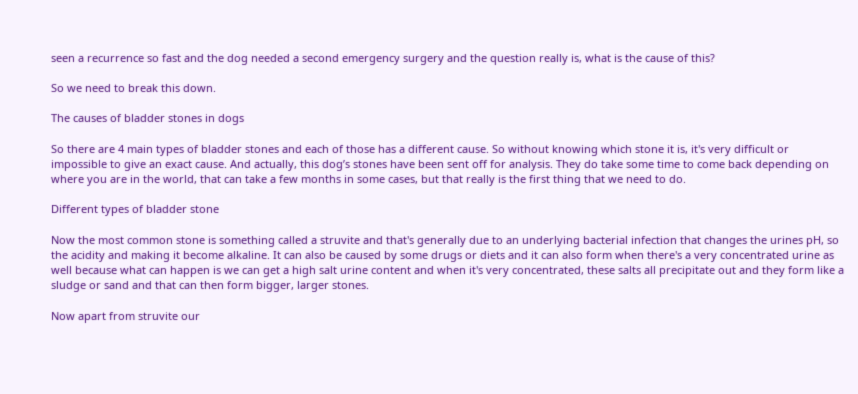seen a recurrence so fast and the dog needed a second emergency surgery and the question really is, what is the cause of this?

So we need to break this down.

The causes of bladder stones in dogs

So there are 4 main types of bladder stones and each of those has a different cause. So without knowing which stone it is, it's very difficult or impossible to give an exact cause. And actually, this dog’s stones have been sent off for analysis. They do take some time to come back depending on where you are in the world, that can take a few months in some cases, but that really is the first thing that we need to do.

Different types of bladder stone

Now the most common stone is something called a struvite and that's generally due to an underlying bacterial infection that changes the urines pH, so the acidity and making it become alkaline. It can also be caused by some drugs or diets and it can also form when there's a very concentrated urine as well because what can happen is we can get a high salt urine content and when it's very concentrated, these salts all precipitate out and they form like a sludge or sand and that can then form bigger, larger stones.

Now apart from struvite our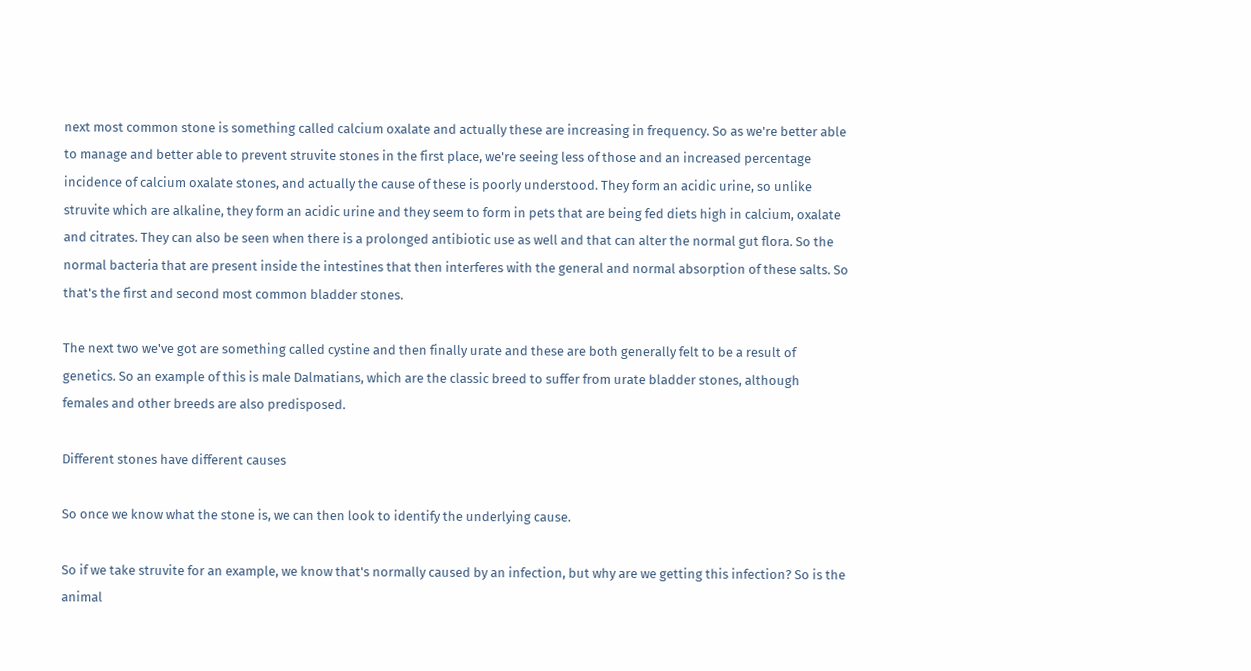next most common stone is something called calcium oxalate and actually these are increasing in frequency. So as we're better able to manage and better able to prevent struvite stones in the first place, we're seeing less of those and an increased percentage incidence of calcium oxalate stones, and actually the cause of these is poorly understood. They form an acidic urine, so unlike struvite which are alkaline, they form an acidic urine and they seem to form in pets that are being fed diets high in calcium, oxalate and citrates. They can also be seen when there is a prolonged antibiotic use as well and that can alter the normal gut flora. So the normal bacteria that are present inside the intestines that then interferes with the general and normal absorption of these salts. So that's the first and second most common bladder stones.

The next two we've got are something called cystine and then finally urate and these are both generally felt to be a result of genetics. So an example of this is male Dalmatians, which are the classic breed to suffer from urate bladder stones, although females and other breeds are also predisposed.

Different stones have different causes

So once we know what the stone is, we can then look to identify the underlying cause.

So if we take struvite for an example, we know that's normally caused by an infection, but why are we getting this infection? So is the animal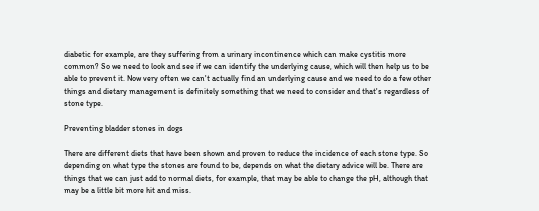diabetic for example, are they suffering from a urinary incontinence which can make cystitis more common? So we need to look and see if we can identify the underlying cause, which will then help us to be able to prevent it. Now very often we can't actually find an underlying cause and we need to do a few other things and dietary management is definitely something that we need to consider and that's regardless of stone type.

Preventing bladder stones in dogs

There are different diets that have been shown and proven to reduce the incidence of each stone type. So depending on what type the stones are found to be, depends on what the dietary advice will be. There are things that we can just add to normal diets, for example, that may be able to change the pH, although that may be a little bit more hit and miss.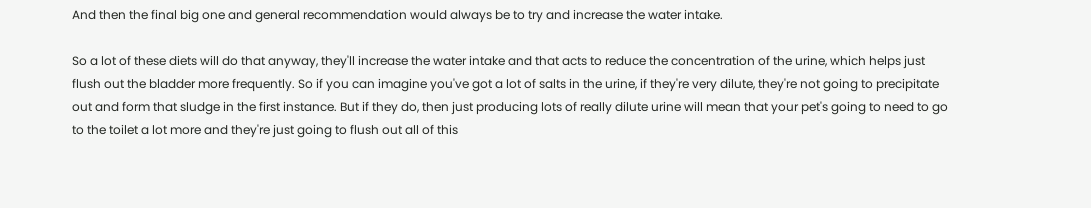And then the final big one and general recommendation would always be to try and increase the water intake.

So a lot of these diets will do that anyway, they'll increase the water intake and that acts to reduce the concentration of the urine, which helps just flush out the bladder more frequently. So if you can imagine you've got a lot of salts in the urine, if they're very dilute, they're not going to precipitate out and form that sludge in the first instance. But if they do, then just producing lots of really dilute urine will mean that your pet's going to need to go to the toilet a lot more and they're just going to flush out all of this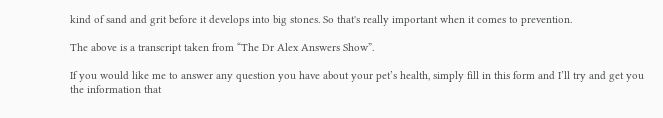kind of sand and grit before it develops into big stones. So that's really important when it comes to prevention.

The above is a transcript taken from “The Dr Alex Answers Show”.

If you would like me to answer any question you have about your pet’s health, simply fill in this form and I’ll try and get you the information that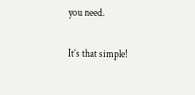you need.

It’s that simple!